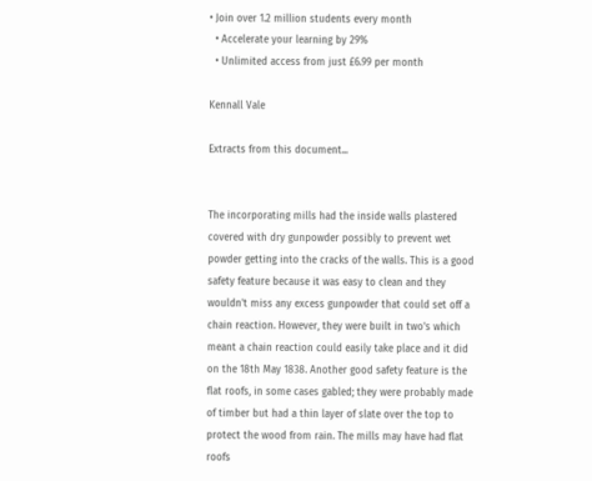• Join over 1.2 million students every month
  • Accelerate your learning by 29%
  • Unlimited access from just £6.99 per month

Kennall Vale

Extracts from this document...


The incorporating mills had the inside walls plastered covered with dry gunpowder possibly to prevent wet powder getting into the cracks of the walls. This is a good safety feature because it was easy to clean and they wouldn't miss any excess gunpowder that could set off a chain reaction. However, they were built in two's which meant a chain reaction could easily take place and it did on the 18th May 1838. Another good safety feature is the flat roofs, in some cases gabled; they were probably made of timber but had a thin layer of slate over the top to protect the wood from rain. The mills may have had flat roofs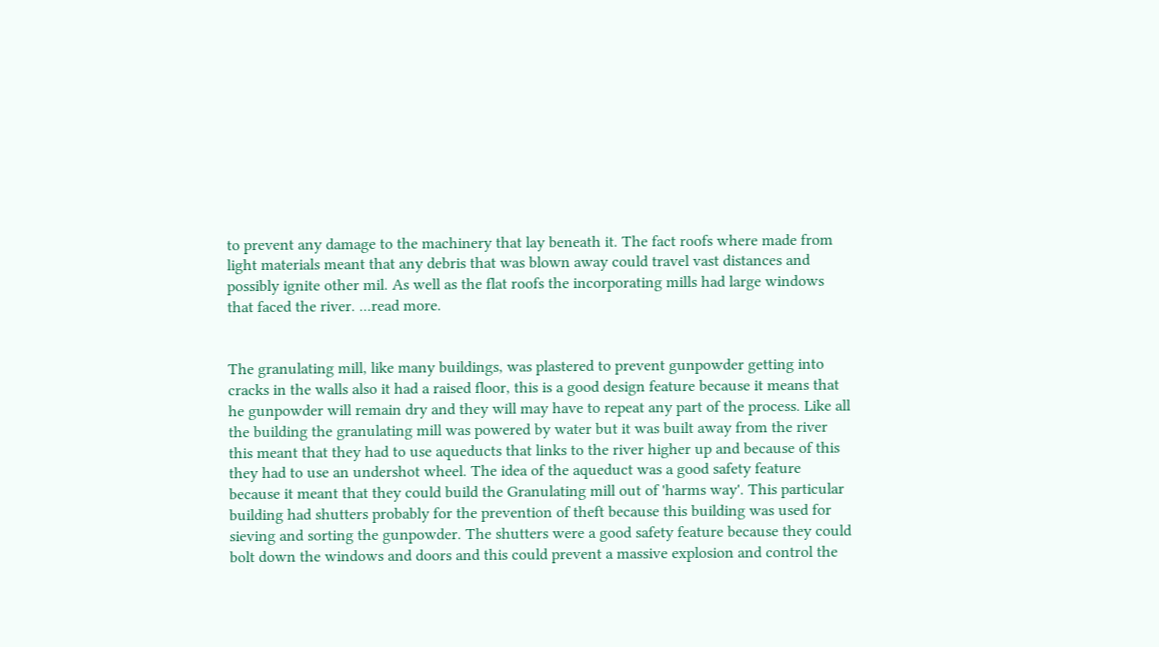to prevent any damage to the machinery that lay beneath it. The fact roofs where made from light materials meant that any debris that was blown away could travel vast distances and possibly ignite other mil. As well as the flat roofs the incorporating mills had large windows that faced the river. ...read more.


The granulating mill, like many buildings, was plastered to prevent gunpowder getting into cracks in the walls also it had a raised floor, this is a good design feature because it means that he gunpowder will remain dry and they will may have to repeat any part of the process. Like all the building the granulating mill was powered by water but it was built away from the river this meant that they had to use aqueducts that links to the river higher up and because of this they had to use an undershot wheel. The idea of the aqueduct was a good safety feature because it meant that they could build the Granulating mill out of 'harms way'. This particular building had shutters probably for the prevention of theft because this building was used for sieving and sorting the gunpowder. The shutters were a good safety feature because they could bolt down the windows and doors and this could prevent a massive explosion and control the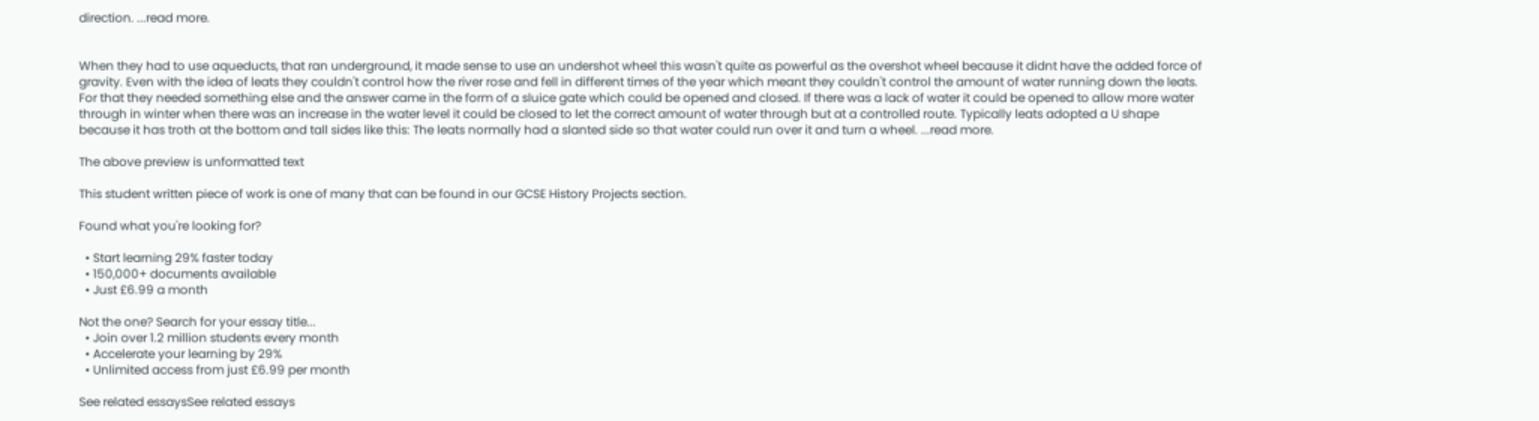direction. ...read more.


When they had to use aqueducts, that ran underground, it made sense to use an undershot wheel this wasn't quite as powerful as the overshot wheel because it didnt have the added force of gravity. Even with the idea of leats they couldn't control how the river rose and fell in different times of the year which meant they couldn't control the amount of water running down the leats. For that they needed something else and the answer came in the form of a sluice gate which could be opened and closed. If there was a lack of water it could be opened to allow more water through in winter when there was an increase in the water level it could be closed to let the correct amount of water through but at a controlled route. Typically leats adopted a U shape because it has troth at the bottom and tall sides like this: The leats normally had a slanted side so that water could run over it and turn a wheel. ...read more.

The above preview is unformatted text

This student written piece of work is one of many that can be found in our GCSE History Projects section.

Found what you're looking for?

  • Start learning 29% faster today
  • 150,000+ documents available
  • Just £6.99 a month

Not the one? Search for your essay title...
  • Join over 1.2 million students every month
  • Accelerate your learning by 29%
  • Unlimited access from just £6.99 per month

See related essaysSee related essays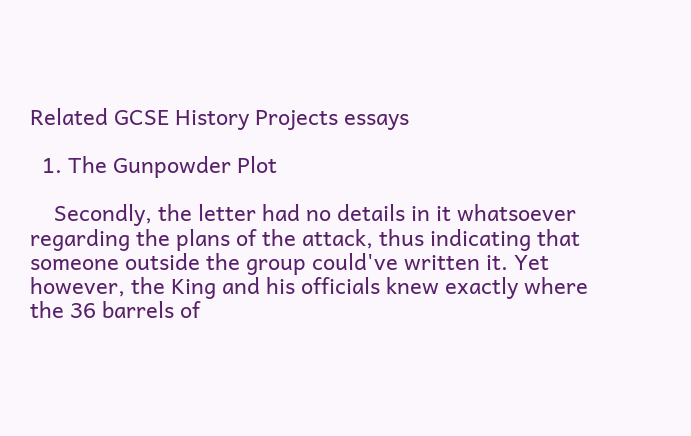Related GCSE History Projects essays

  1. The Gunpowder Plot

    Secondly, the letter had no details in it whatsoever regarding the plans of the attack, thus indicating that someone outside the group could've written it. Yet however, the King and his officials knew exactly where the 36 barrels of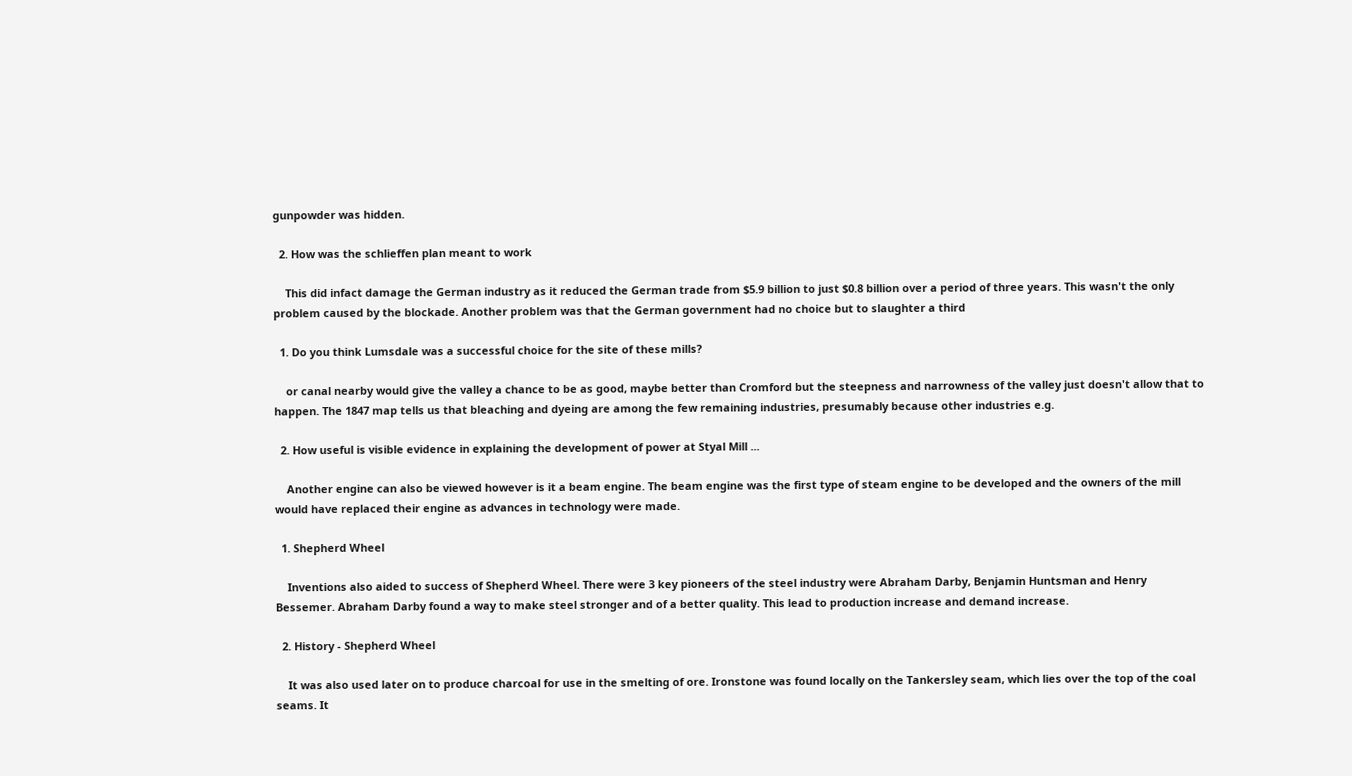gunpowder was hidden.

  2. How was the schlieffen plan meant to work

    This did infact damage the German industry as it reduced the German trade from $5.9 billion to just $0.8 billion over a period of three years. This wasn't the only problem caused by the blockade. Another problem was that the German government had no choice but to slaughter a third

  1. Do you think Lumsdale was a successful choice for the site of these mills?

    or canal nearby would give the valley a chance to be as good, maybe better than Cromford but the steepness and narrowness of the valley just doesn't allow that to happen. The 1847 map tells us that bleaching and dyeing are among the few remaining industries, presumably because other industries e.g.

  2. How useful is visible evidence in explaining the development of power at Styal Mill ...

    Another engine can also be viewed however is it a beam engine. The beam engine was the first type of steam engine to be developed and the owners of the mill would have replaced their engine as advances in technology were made.

  1. Shepherd Wheel

    Inventions also aided to success of Shepherd Wheel. There were 3 key pioneers of the steel industry were Abraham Darby, Benjamin Huntsman and Henry Bessemer. Abraham Darby found a way to make steel stronger and of a better quality. This lead to production increase and demand increase.

  2. History - Shepherd Wheel

    It was also used later on to produce charcoal for use in the smelting of ore. Ironstone was found locally on the Tankersley seam, which lies over the top of the coal seams. It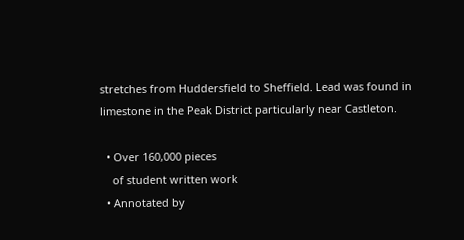stretches from Huddersfield to Sheffield. Lead was found in limestone in the Peak District particularly near Castleton.

  • Over 160,000 pieces
    of student written work
  • Annotated by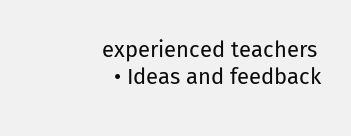experienced teachers
  • Ideas and feedback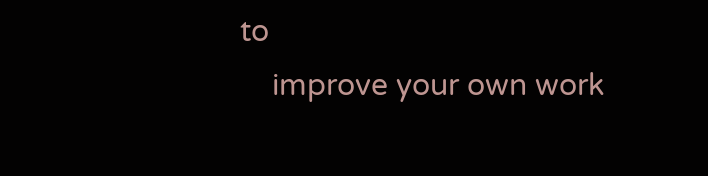to
    improve your own work